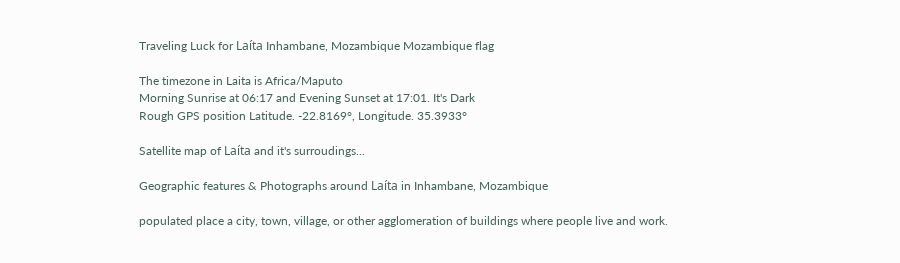Traveling Luck for Laíta Inhambane, Mozambique Mozambique flag

The timezone in Laita is Africa/Maputo
Morning Sunrise at 06:17 and Evening Sunset at 17:01. It's Dark
Rough GPS position Latitude. -22.8169°, Longitude. 35.3933°

Satellite map of Laíta and it's surroudings...

Geographic features & Photographs around Laíta in Inhambane, Mozambique

populated place a city, town, village, or other agglomeration of buildings where people live and work.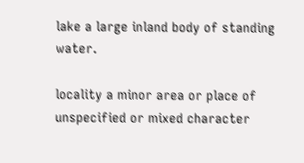lake a large inland body of standing water.

locality a minor area or place of unspecified or mixed character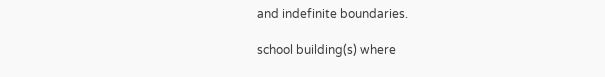and indefinite boundaries.

school building(s) where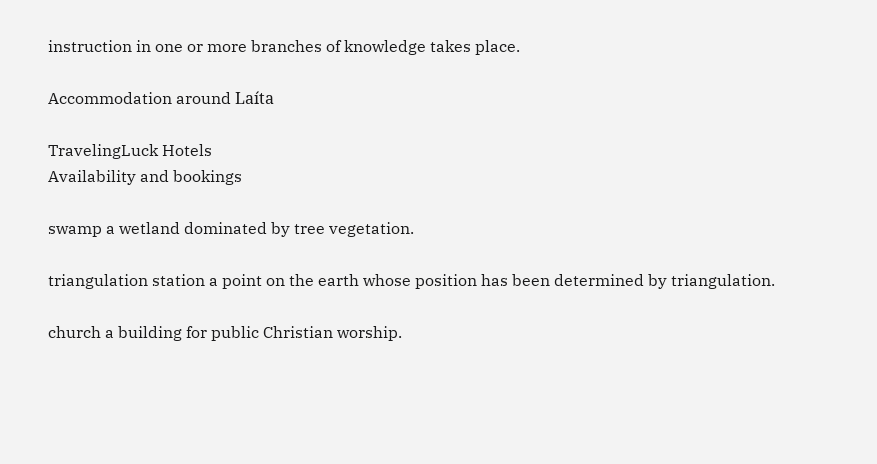instruction in one or more branches of knowledge takes place.

Accommodation around Laíta

TravelingLuck Hotels
Availability and bookings

swamp a wetland dominated by tree vegetation.

triangulation station a point on the earth whose position has been determined by triangulation.

church a building for public Christian worship.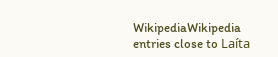WikipediaWikipedia entries close to Laíta